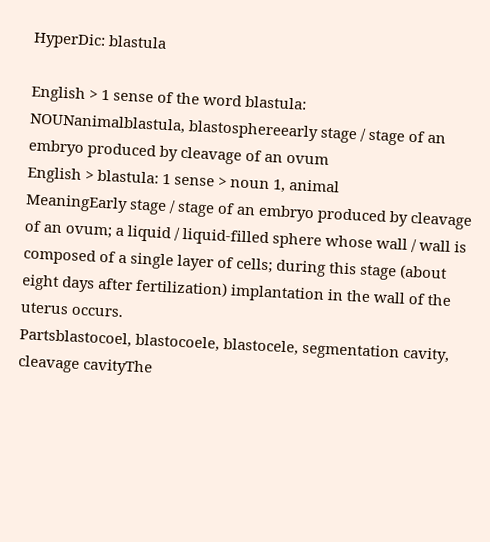HyperDic: blastula

English > 1 sense of the word blastula:
NOUNanimalblastula, blastosphereearly stage / stage of an embryo produced by cleavage of an ovum
English > blastula: 1 sense > noun 1, animal
MeaningEarly stage / stage of an embryo produced by cleavage of an ovum; a liquid / liquid-filled sphere whose wall / wall is composed of a single layer of cells; during this stage (about eight days after fertilization) implantation in the wall of the uterus occurs.
Partsblastocoel, blastocoele, blastocele, segmentation cavity, cleavage cavityThe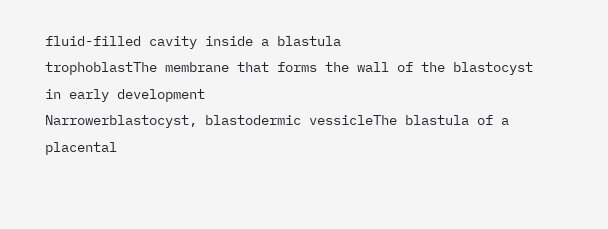fluid-filled cavity inside a blastula
trophoblastThe membrane that forms the wall of the blastocyst in early development
Narrowerblastocyst, blastodermic vessicleThe blastula of a placental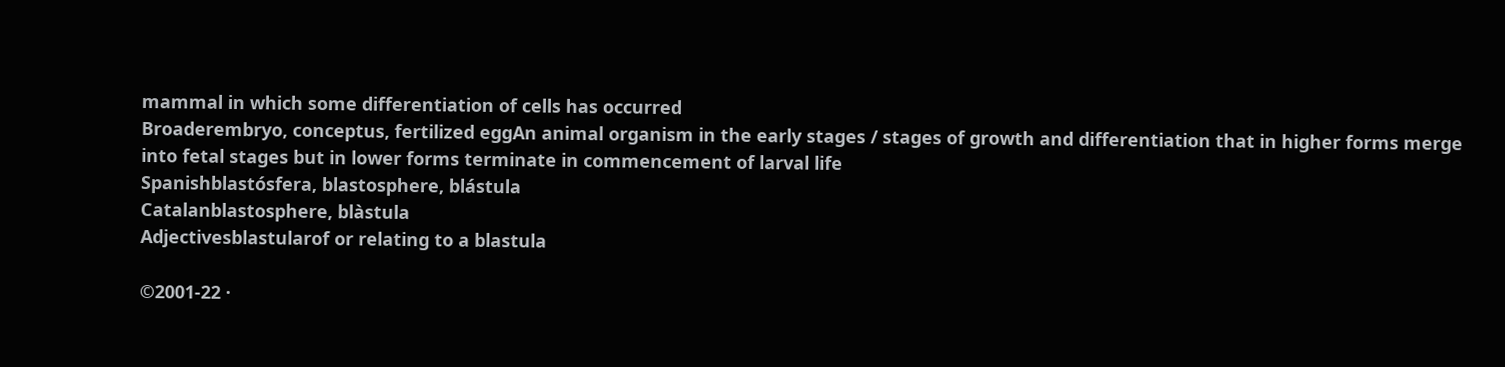mammal in which some differentiation of cells has occurred
Broaderembryo, conceptus, fertilized eggAn animal organism in the early stages / stages of growth and differentiation that in higher forms merge into fetal stages but in lower forms terminate in commencement of larval life
Spanishblastósfera, blastosphere, blástula
Catalanblastosphere, blàstula
Adjectivesblastularof or relating to a blastula

©2001-22 ·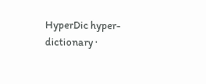HyperDic hyper-dictionary ·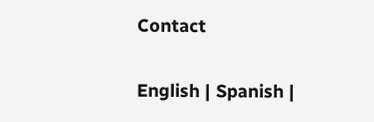Contact

English | Spanish |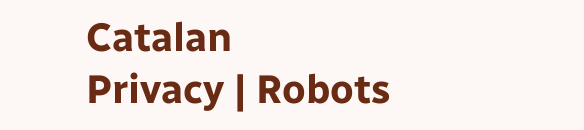Catalan
Privacy | Robots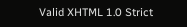Valid XHTML 1.0 Strict